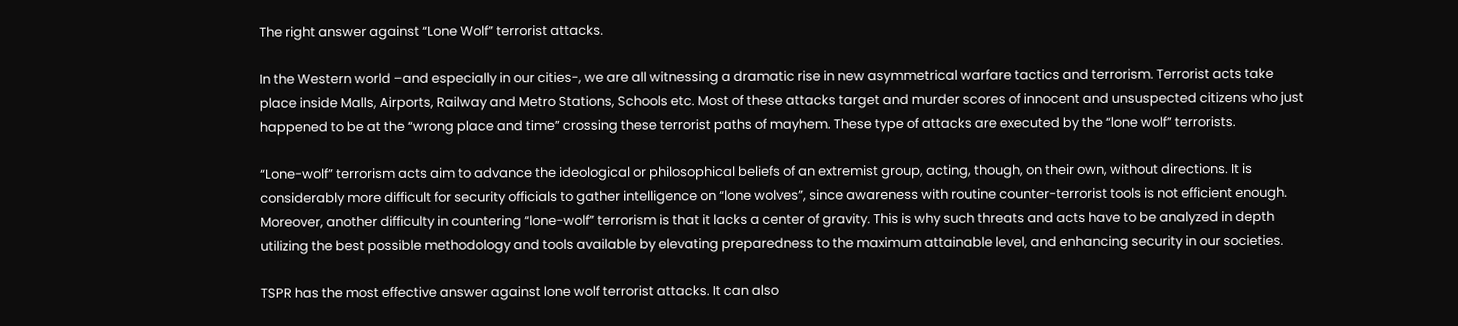The right answer against “Lone Wolf” terrorist attacks.

In the Western world –and especially in our cities-, we are all witnessing a dramatic rise in new asymmetrical warfare tactics and terrorism. Terrorist acts take place inside Malls, Airports, Railway and Metro Stations, Schools etc. Most of these attacks target and murder scores of innocent and unsuspected citizens who just happened to be at the “wrong place and time” crossing these terrorist paths of mayhem. These type of attacks are executed by the “lone wolf” terrorists.

“Lone-wolf” terrorism acts aim to advance the ideological or philosophical beliefs of an extremist group, acting, though, on their own, without directions. It is considerably more difficult for security officials to gather intelligence on “lone wolves”, since awareness with routine counter-terrorist tools is not efficient enough. Moreover, another difficulty in countering “lone-wolf” terrorism is that it lacks a center of gravity. This is why such threats and acts have to be analyzed in depth utilizing the best possible methodology and tools available by elevating preparedness to the maximum attainable level, and enhancing security in our societies.

TSPR has the most effective answer against lone wolf terrorist attacks. It can also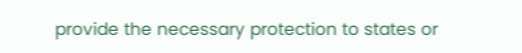provide the necessary protection to states or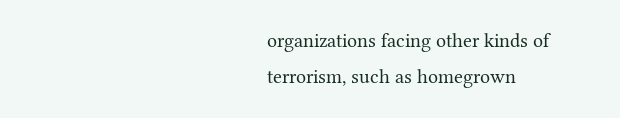organizations facing other kinds of terrorism, such as homegrown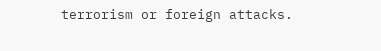terrorism or foreign attacks.